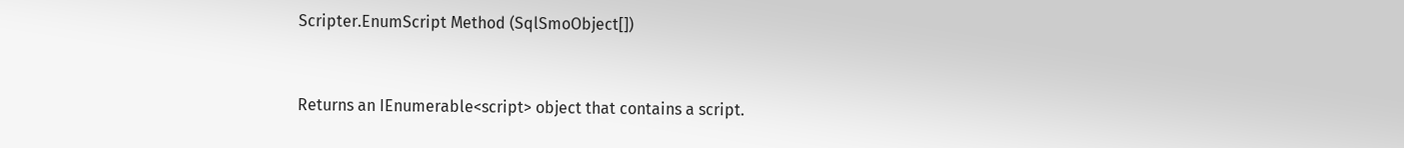Scripter.EnumScript Method (SqlSmoObject[])


Returns an IEnumerable<script> object that contains a script.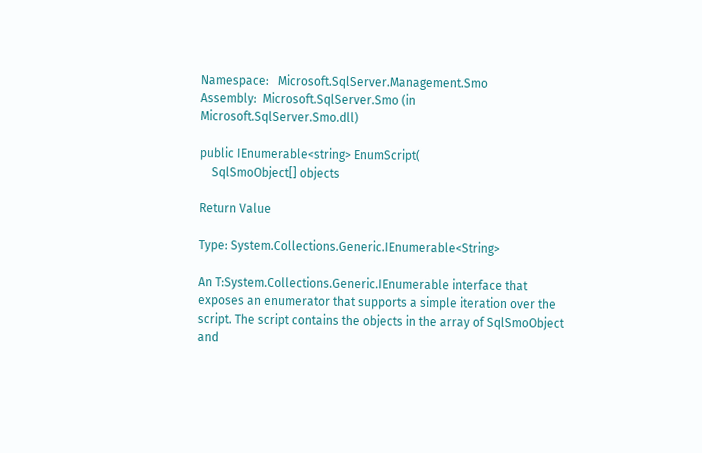Namespace:   Microsoft.SqlServer.Management.Smo
Assembly:  Microsoft.SqlServer.Smo (in Microsoft.SqlServer.Smo.dll)

public IEnumerable<string> EnumScript(
    SqlSmoObject[] objects

Return Value

Type: System.Collections.Generic.IEnumerable<String>

An T:System.Collections.Generic.IEnumerable interface that exposes an enumerator that supports a simple iteration over the script. The script contains the objects in the array of SqlSmoObject and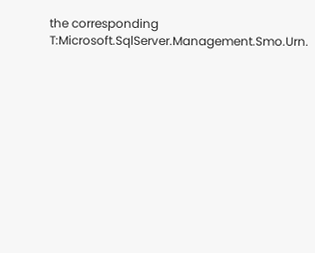the corresponding T:Microsoft.SqlServer.Management.Smo.Urn.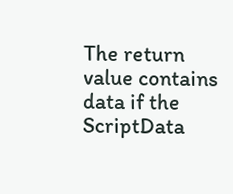The return value contains data if the ScriptData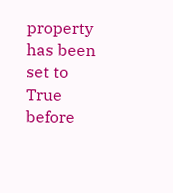property has been set to True before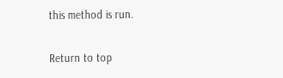this method is run.

Return to top